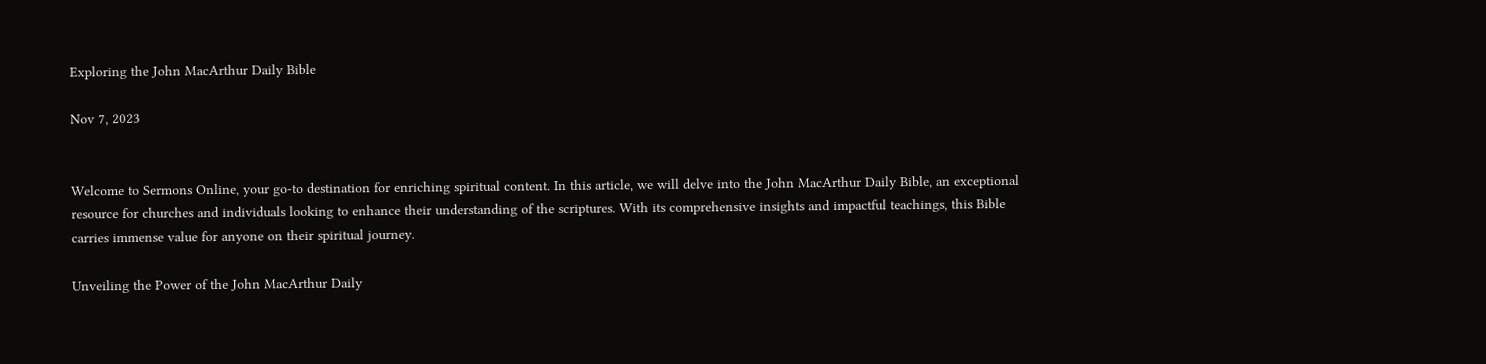Exploring the John MacArthur Daily Bible

Nov 7, 2023


Welcome to Sermons Online, your go-to destination for enriching spiritual content. In this article, we will delve into the John MacArthur Daily Bible, an exceptional resource for churches and individuals looking to enhance their understanding of the scriptures. With its comprehensive insights and impactful teachings, this Bible carries immense value for anyone on their spiritual journey.

Unveiling the Power of the John MacArthur Daily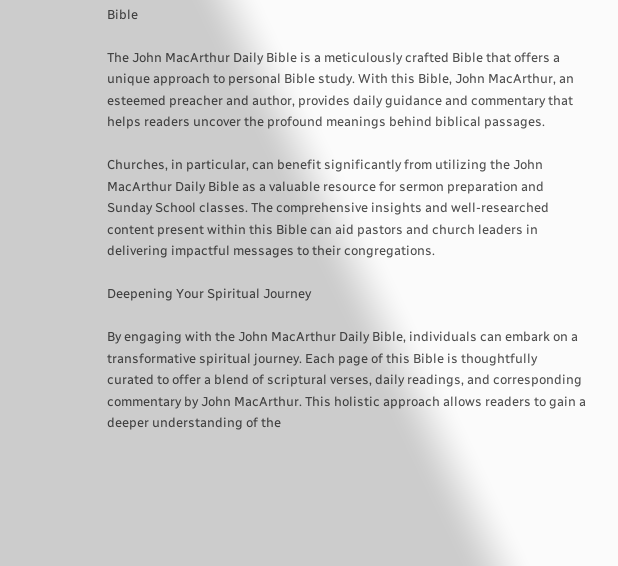Bible

The John MacArthur Daily Bible is a meticulously crafted Bible that offers a unique approach to personal Bible study. With this Bible, John MacArthur, an esteemed preacher and author, provides daily guidance and commentary that helps readers uncover the profound meanings behind biblical passages.

Churches, in particular, can benefit significantly from utilizing the John MacArthur Daily Bible as a valuable resource for sermon preparation and Sunday School classes. The comprehensive insights and well-researched content present within this Bible can aid pastors and church leaders in delivering impactful messages to their congregations.

Deepening Your Spiritual Journey

By engaging with the John MacArthur Daily Bible, individuals can embark on a transformative spiritual journey. Each page of this Bible is thoughtfully curated to offer a blend of scriptural verses, daily readings, and corresponding commentary by John MacArthur. This holistic approach allows readers to gain a deeper understanding of the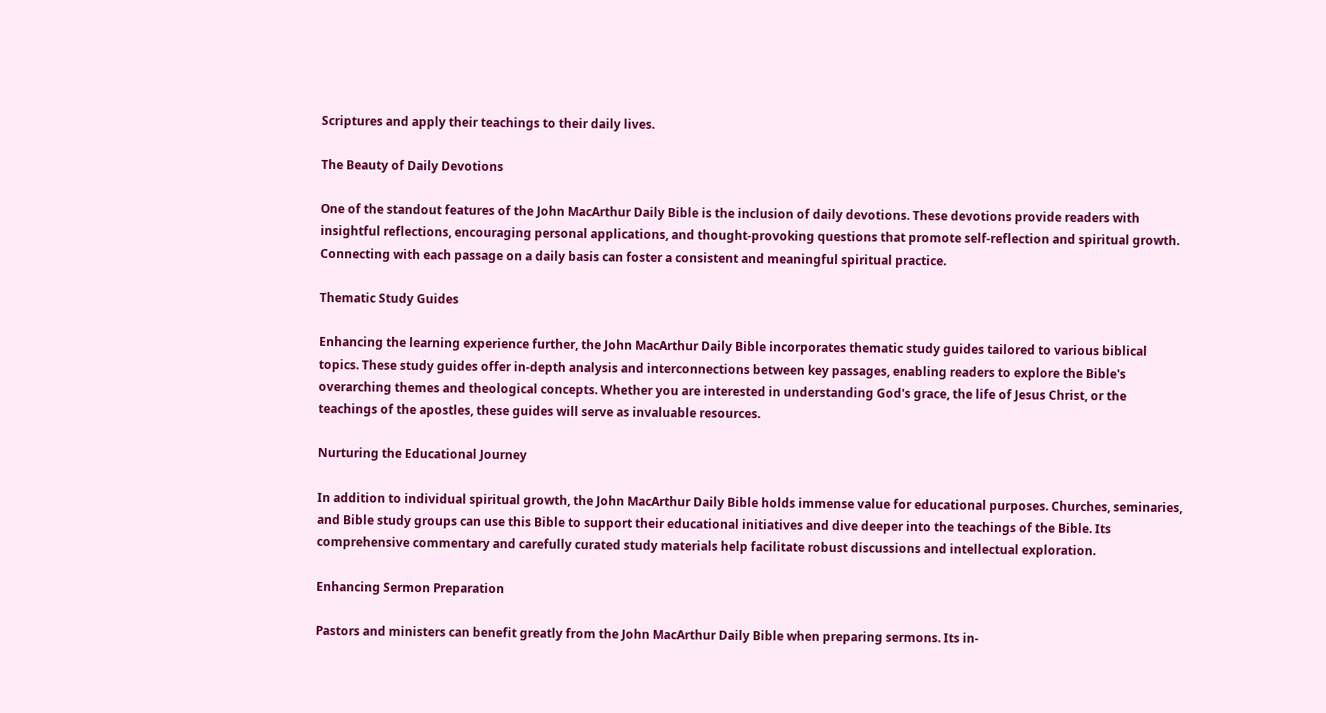Scriptures and apply their teachings to their daily lives.

The Beauty of Daily Devotions

One of the standout features of the John MacArthur Daily Bible is the inclusion of daily devotions. These devotions provide readers with insightful reflections, encouraging personal applications, and thought-provoking questions that promote self-reflection and spiritual growth. Connecting with each passage on a daily basis can foster a consistent and meaningful spiritual practice.

Thematic Study Guides

Enhancing the learning experience further, the John MacArthur Daily Bible incorporates thematic study guides tailored to various biblical topics. These study guides offer in-depth analysis and interconnections between key passages, enabling readers to explore the Bible's overarching themes and theological concepts. Whether you are interested in understanding God's grace, the life of Jesus Christ, or the teachings of the apostles, these guides will serve as invaluable resources.

Nurturing the Educational Journey

In addition to individual spiritual growth, the John MacArthur Daily Bible holds immense value for educational purposes. Churches, seminaries, and Bible study groups can use this Bible to support their educational initiatives and dive deeper into the teachings of the Bible. Its comprehensive commentary and carefully curated study materials help facilitate robust discussions and intellectual exploration.

Enhancing Sermon Preparation

Pastors and ministers can benefit greatly from the John MacArthur Daily Bible when preparing sermons. Its in-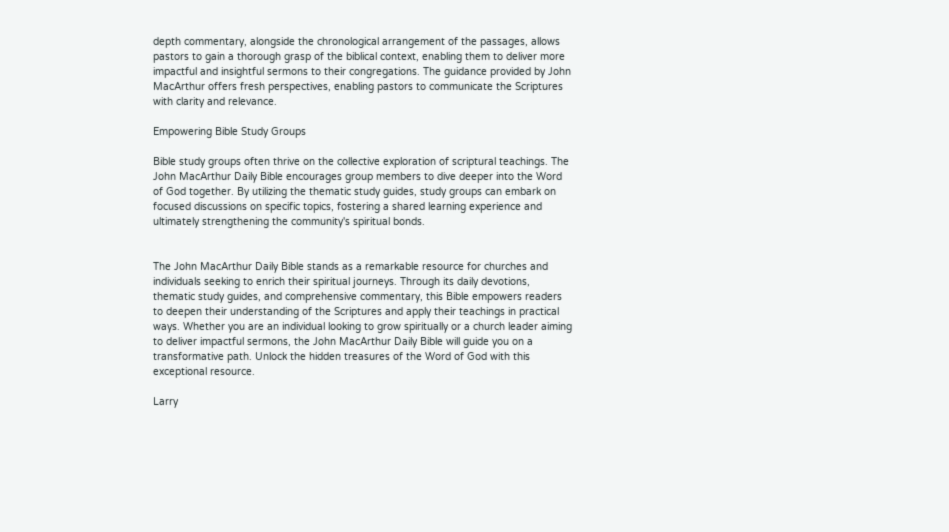depth commentary, alongside the chronological arrangement of the passages, allows pastors to gain a thorough grasp of the biblical context, enabling them to deliver more impactful and insightful sermons to their congregations. The guidance provided by John MacArthur offers fresh perspectives, enabling pastors to communicate the Scriptures with clarity and relevance.

Empowering Bible Study Groups

Bible study groups often thrive on the collective exploration of scriptural teachings. The John MacArthur Daily Bible encourages group members to dive deeper into the Word of God together. By utilizing the thematic study guides, study groups can embark on focused discussions on specific topics, fostering a shared learning experience and ultimately strengthening the community's spiritual bonds.


The John MacArthur Daily Bible stands as a remarkable resource for churches and individuals seeking to enrich their spiritual journeys. Through its daily devotions, thematic study guides, and comprehensive commentary, this Bible empowers readers to deepen their understanding of the Scriptures and apply their teachings in practical ways. Whether you are an individual looking to grow spiritually or a church leader aiming to deliver impactful sermons, the John MacArthur Daily Bible will guide you on a transformative path. Unlock the hidden treasures of the Word of God with this exceptional resource.

Larry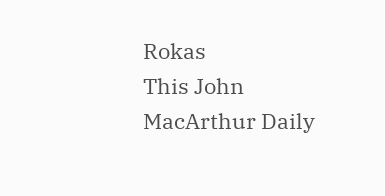Rokas
This John MacArthur Daily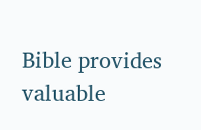Bible provides valuable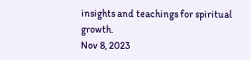insights and teachings for spiritual growth.
Nov 8, 2023